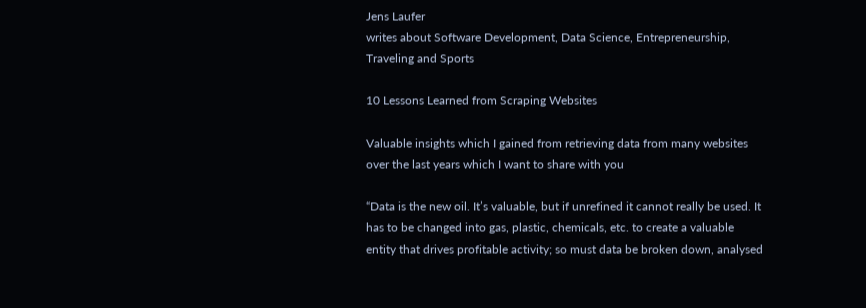Jens Laufer
writes about Software Development, Data Science, Entrepreneurship, Traveling and Sports

10 Lessons Learned from Scraping Websites

Valuable insights which I gained from retrieving data from many websites over the last years which I want to share with you

“Data is the new oil. It’s valuable, but if unrefined it cannot really be used. It has to be changed into gas, plastic, chemicals, etc. to create a valuable entity that drives profitable activity; so must data be broken down, analysed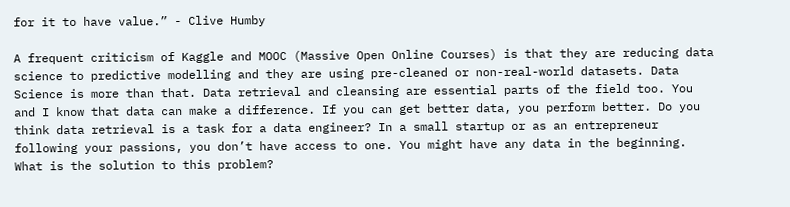for it to have value.” - Clive Humby

A frequent criticism of Kaggle and MOOC (Massive Open Online Courses) is that they are reducing data science to predictive modelling and they are using pre-cleaned or non-real-world datasets. Data Science is more than that. Data retrieval and cleansing are essential parts of the field too. You and I know that data can make a difference. If you can get better data, you perform better. Do you think data retrieval is a task for a data engineer? In a small startup or as an entrepreneur following your passions, you don’t have access to one. You might have any data in the beginning. What is the solution to this problem?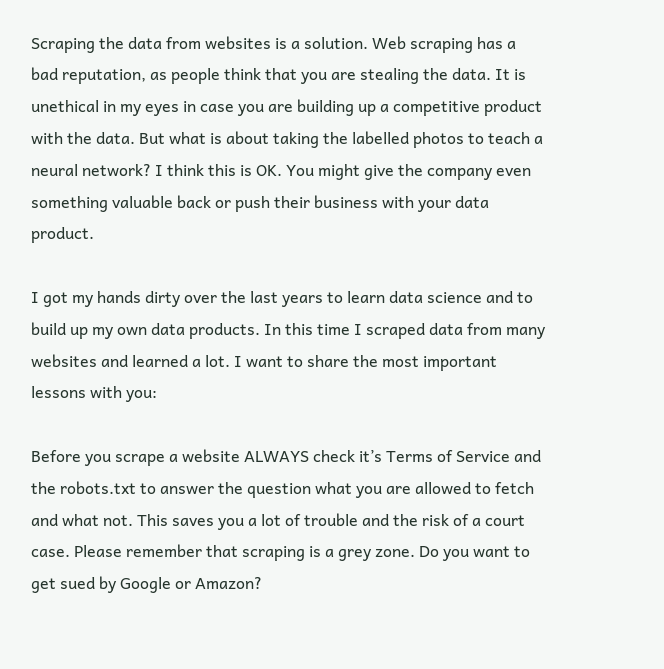Scraping the data from websites is a solution. Web scraping has a bad reputation, as people think that you are stealing the data. It is unethical in my eyes in case you are building up a competitive product with the data. But what is about taking the labelled photos to teach a neural network? I think this is OK. You might give the company even something valuable back or push their business with your data product.

I got my hands dirty over the last years to learn data science and to build up my own data products. In this time I scraped data from many websites and learned a lot. I want to share the most important lessons with you:

Before you scrape a website ALWAYS check it’s Terms of Service and the robots.txt to answer the question what you are allowed to fetch and what not. This saves you a lot of trouble and the risk of a court case. Please remember that scraping is a grey zone. Do you want to get sued by Google or Amazon?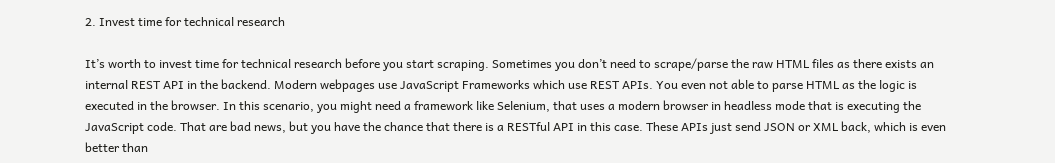2. Invest time for technical research

It’s worth to invest time for technical research before you start scraping. Sometimes you don’t need to scrape/parse the raw HTML files as there exists an internal REST API in the backend. Modern webpages use JavaScript Frameworks which use REST APIs. You even not able to parse HTML as the logic is executed in the browser. In this scenario, you might need a framework like Selenium, that uses a modern browser in headless mode that is executing the JavaScript code. That are bad news, but you have the chance that there is a RESTful API in this case. These APIs just send JSON or XML back, which is even better than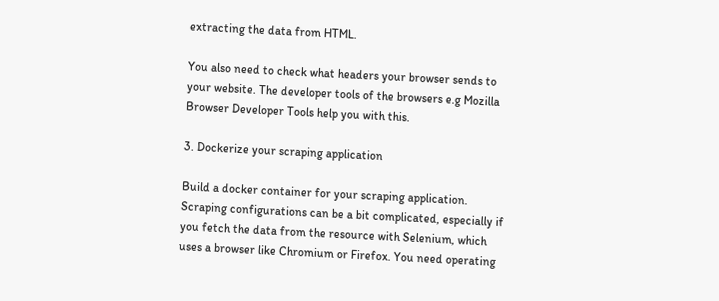extracting the data from HTML.

You also need to check what headers your browser sends to your website. The developer tools of the browsers e.g Mozilla Browser Developer Tools help you with this.

3. Dockerize your scraping application

Build a docker container for your scraping application. Scraping configurations can be a bit complicated, especially if you fetch the data from the resource with Selenium, which uses a browser like Chromium or Firefox. You need operating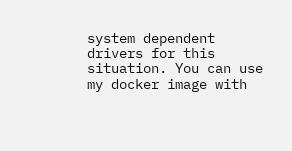system dependent drivers for this situation. You can use my docker image with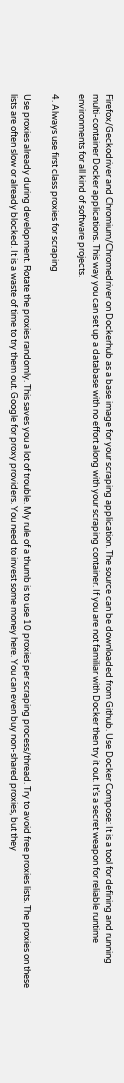Firefox/Geckodriver and Chromium/Chromedriver on Dockerhub as a base image for your scraping application. The source can be downloaded from Github. Use Docker Compose: It is a tool for defining and running multi-container Docker applications. This way you can set up a database with no effort along with your scraping container. If you are not familiar with Docker then try it out. It’s a secret weapon for reliable runtime environments for all kind of software projects.

4. Always use first class proxies for scraping

Use proxies already during development. Rotate the proxies randomly. This saves you a lot of trouble. My rule of a thumb is to use 10 proxies per scraping process/thread. Try to avoid free proxies lists. The proxies on these lists are often slow or already blocked. It is a waste of time to try them out. Google for proxy providers. You need to invest some money here. You can even buy non-shared proxies, but they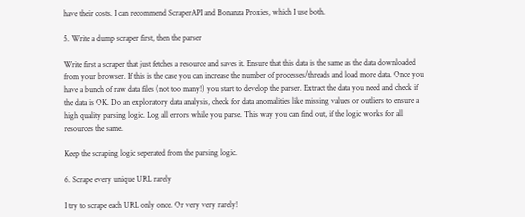have their costs. I can recommend ScraperAPI and Bonanza Proxies, which I use both.

5. Write a dump scraper first, then the parser

Write first a scraper that just fetches a resource and saves it. Ensure that this data is the same as the data downloaded from your browser. If this is the case you can increase the number of processes/threads and load more data. Once you have a bunch of raw data files (not too many!) you start to develop the parser. Extract the data you need and check if the data is OK. Do an exploratory data analysis, check for data anomalities like missing values or outliers to ensure a high quality parsing logic. Log all errors while you parse. This way you can find out, if the logic works for all resources the same.

Keep the scraping logic seperated from the parsing logic.

6. Scrape every unique URL rarely

I try to scrape each URL only once. Or very very rarely!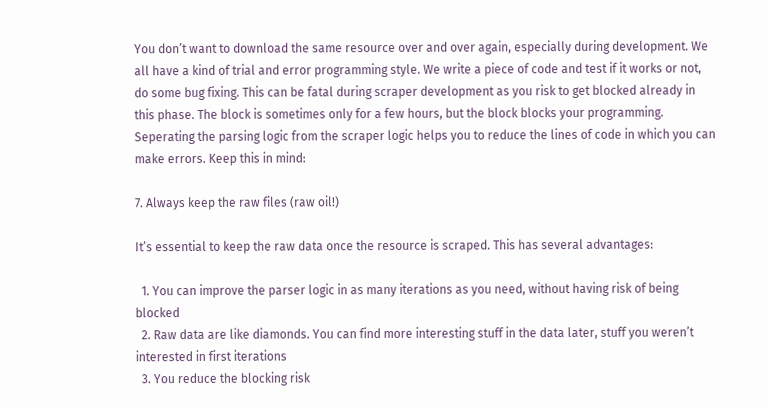You don’t want to download the same resource over and over again, especially during development. We all have a kind of trial and error programming style. We write a piece of code and test if it works or not, do some bug fixing. This can be fatal during scraper development as you risk to get blocked already in this phase. The block is sometimes only for a few hours, but the block blocks your programming. Seperating the parsing logic from the scraper logic helps you to reduce the lines of code in which you can make errors. Keep this in mind:

7. Always keep the raw files (raw oil!)

It’s essential to keep the raw data once the resource is scraped. This has several advantages:

  1. You can improve the parser logic in as many iterations as you need, without having risk of being blocked
  2. Raw data are like diamonds. You can find more interesting stuff in the data later, stuff you weren’t interested in first iterations
  3. You reduce the blocking risk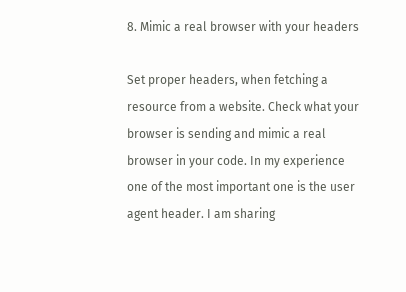8. Mimic a real browser with your headers

Set proper headers, when fetching a resource from a website. Check what your browser is sending and mimic a real browser in your code. In my experience one of the most important one is the user agent header. I am sharing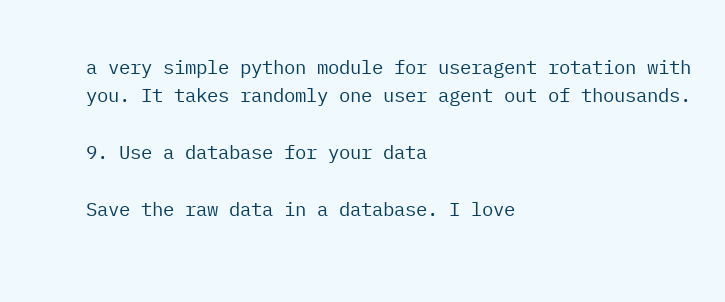a very simple python module for useragent rotation with you. It takes randomly one user agent out of thousands.

9. Use a database for your data

Save the raw data in a database. I love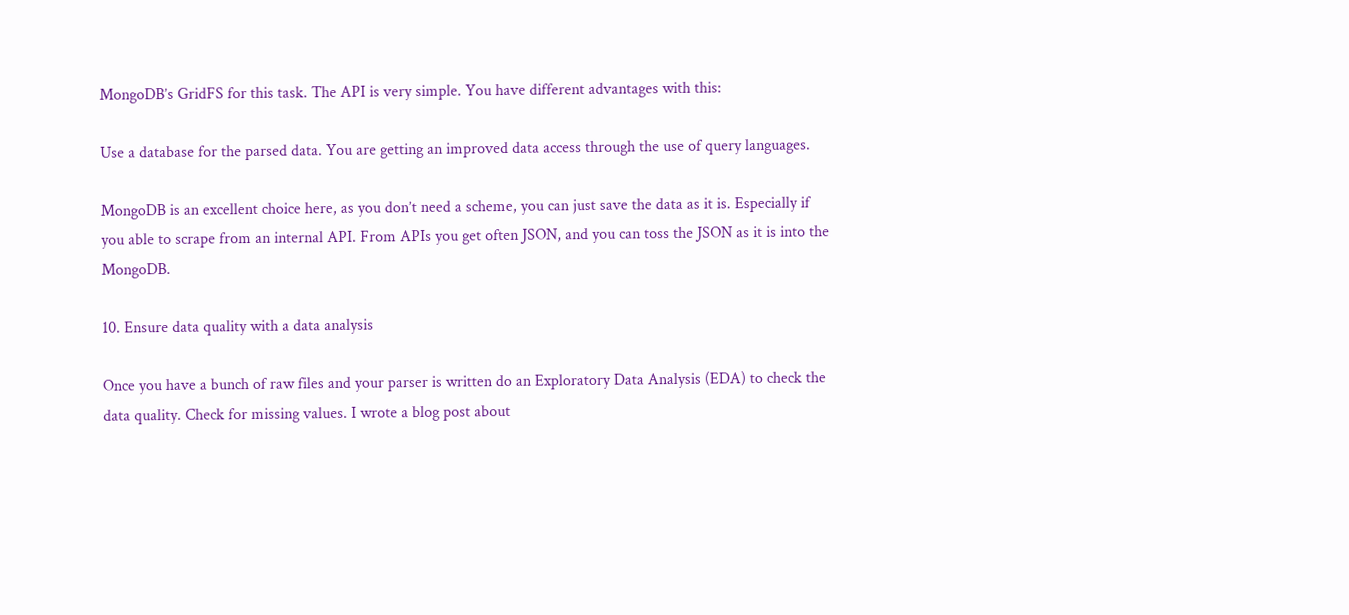MongoDB’s GridFS for this task. The API is very simple. You have different advantages with this:

Use a database for the parsed data. You are getting an improved data access through the use of query languages.

MongoDB is an excellent choice here, as you don’t need a scheme, you can just save the data as it is. Especially if you able to scrape from an internal API. From APIs you get often JSON, and you can toss the JSON as it is into the MongoDB.

10. Ensure data quality with a data analysis

Once you have a bunch of raw files and your parser is written do an Exploratory Data Analysis (EDA) to check the data quality. Check for missing values. I wrote a blog post about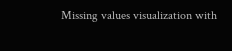Missing values visualization with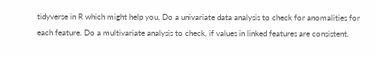tidyverse in R which might help you. Do a univariate data analysis to check for anomalities for each feature. Do a multivariate analysis to check, if values in linked features are consistent.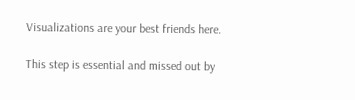Visualizations are your best friends here.

This step is essential and missed out by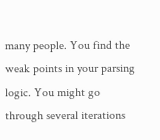many people. You find the weak points in your parsing logic. You might go through several iterations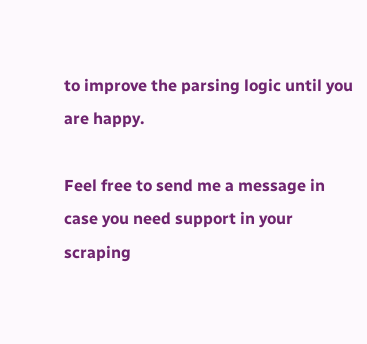to improve the parsing logic until you are happy.

Feel free to send me a message in case you need support in your scraping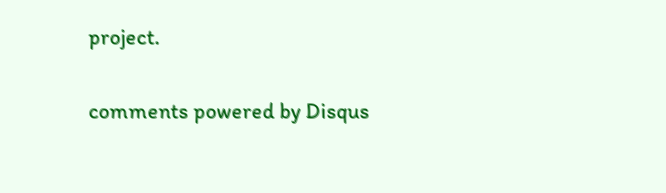project.

comments powered by Disqus